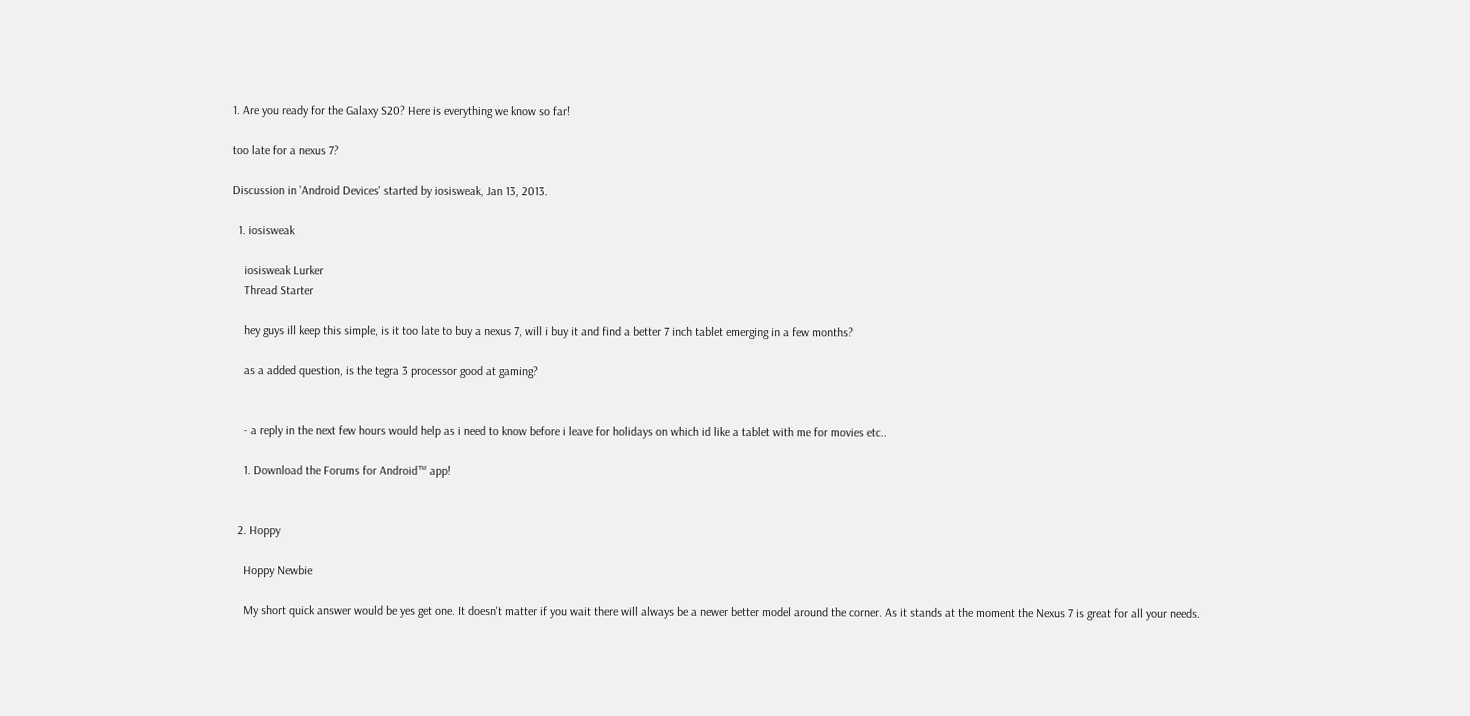1. Are you ready for the Galaxy S20? Here is everything we know so far!

too late for a nexus 7?

Discussion in 'Android Devices' started by iosisweak, Jan 13, 2013.

  1. iosisweak

    iosisweak Lurker
    Thread Starter

    hey guys ill keep this simple, is it too late to buy a nexus 7, will i buy it and find a better 7 inch tablet emerging in a few months?

    as a added question, is the tegra 3 processor good at gaming?


    - a reply in the next few hours would help as i need to know before i leave for holidays on which id like a tablet with me for movies etc..

    1. Download the Forums for Android™ app!


  2. Hoppy

    Hoppy Newbie

    My short quick answer would be yes get one. It doesn't matter if you wait there will always be a newer better model around the corner. As it stands at the moment the Nexus 7 is great for all your needs.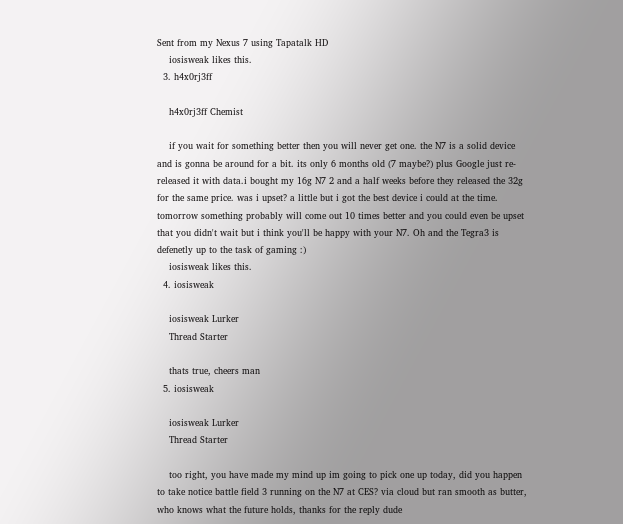Sent from my Nexus 7 using Tapatalk HD
    iosisweak likes this.
  3. h4x0rj3ff

    h4x0rj3ff Chemist

    if you wait for something better then you will never get one. the N7 is a solid device and is gonna be around for a bit. its only 6 months old (7 maybe?) plus Google just re-released it with data.i bought my 16g N7 2 and a half weeks before they released the 32g for the same price. was i upset? a little but i got the best device i could at the time. tomorrow something probably will come out 10 times better and you could even be upset that you didn't wait but i think you'll be happy with your N7. Oh and the Tegra3 is defenetly up to the task of gaming :)
    iosisweak likes this.
  4. iosisweak

    iosisweak Lurker
    Thread Starter

    thats true, cheers man
  5. iosisweak

    iosisweak Lurker
    Thread Starter

    too right, you have made my mind up im going to pick one up today, did you happen to take notice battle field 3 running on the N7 at CES? via cloud but ran smooth as butter, who knows what the future holds, thanks for the reply dude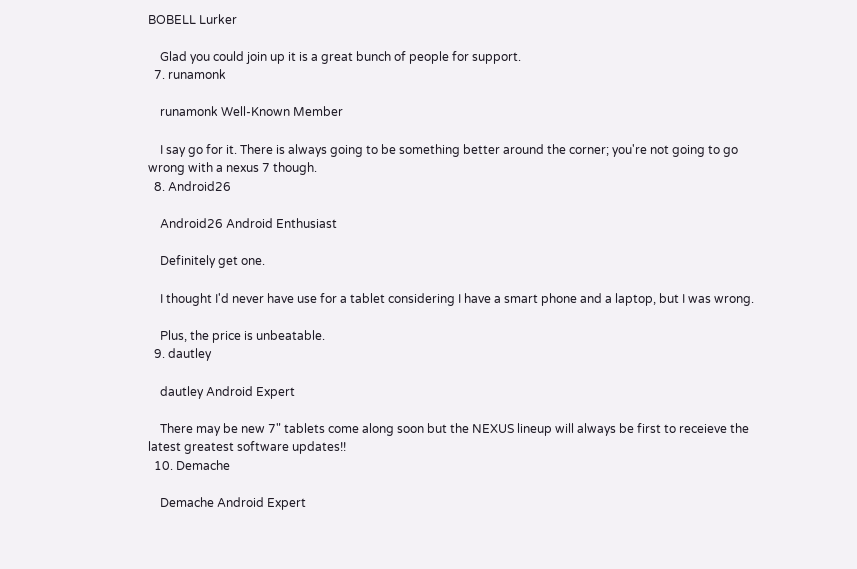BOBELL Lurker

    Glad you could join up it is a great bunch of people for support.
  7. runamonk

    runamonk Well-Known Member

    I say go for it. There is always going to be something better around the corner; you're not going to go wrong with a nexus 7 though.
  8. Android26

    Android26 Android Enthusiast

    Definitely get one.

    I thought I'd never have use for a tablet considering I have a smart phone and a laptop, but I was wrong.

    Plus, the price is unbeatable.
  9. dautley

    dautley Android Expert

    There may be new 7" tablets come along soon but the NEXUS lineup will always be first to receieve the latest greatest software updates!!
  10. Demache

    Demache Android Expert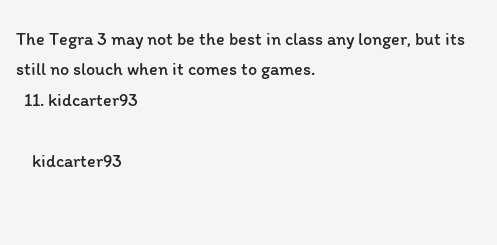The Tegra 3 may not be the best in class any longer, but its still no slouch when it comes to games.
  11. kidcarter93

    kidcarter93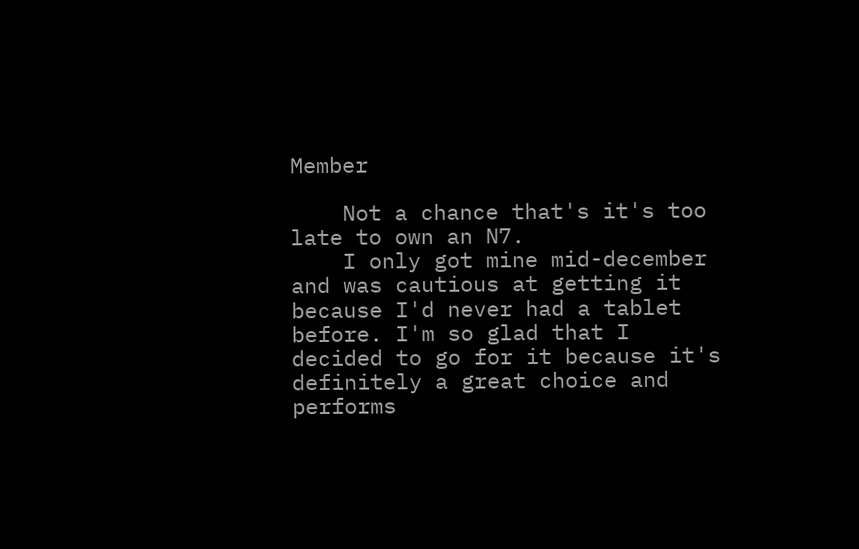Member

    Not a chance that's it's too late to own an N7.
    I only got mine mid-december and was cautious at getting it because I'd never had a tablet before. I'm so glad that I decided to go for it because it's definitely a great choice and performs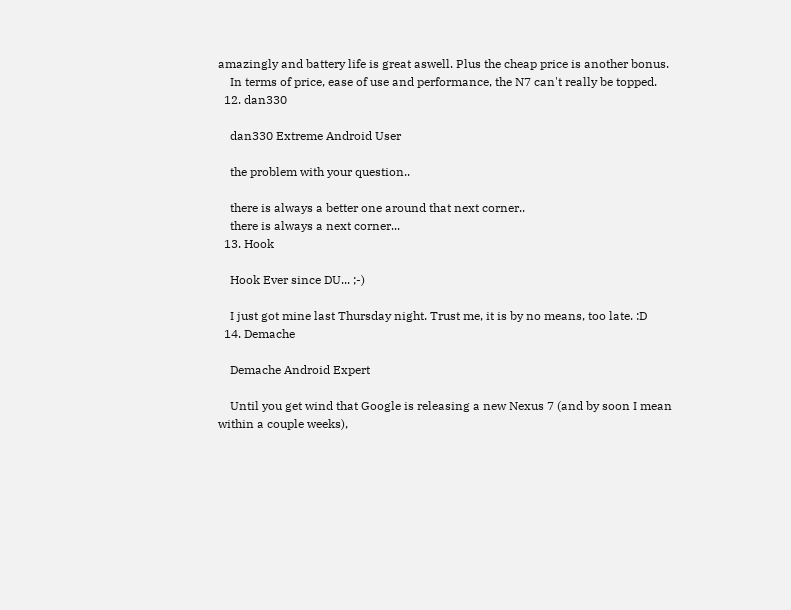amazingly and battery life is great aswell. Plus the cheap price is another bonus.
    In terms of price, ease of use and performance, the N7 can't really be topped.
  12. dan330

    dan330 Extreme Android User

    the problem with your question..

    there is always a better one around that next corner..
    there is always a next corner...
  13. Hook

    Hook Ever since DU... ;-)

    I just got mine last Thursday night. Trust me, it is by no means, too late. :D
  14. Demache

    Demache Android Expert

    Until you get wind that Google is releasing a new Nexus 7 (and by soon I mean within a couple weeks),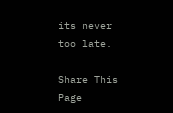its never too late.

Share This Page